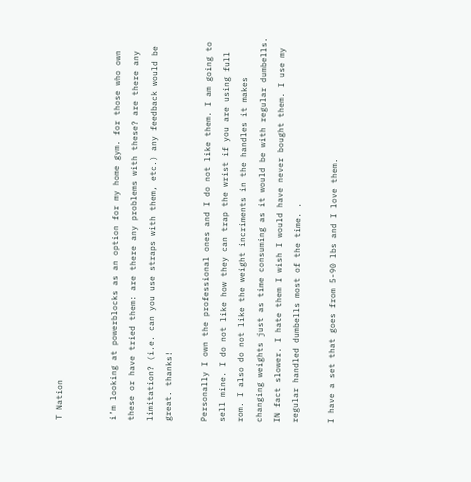T Nation


i’m looking at powerblocks as an option for my home gym. for those who own these or have tried them: are there any problems with these? are there any limitation? (i.e. can you use straps with them, etc.) any feedback would be great. thanks!

Personally I own the professional ones and I do not like them. I am going to sell mine. I do not like how they can trap the wrist if you are using full rom. I also do not like the weight incriments in the handles it makes changing weights just as time consuming as it would be with regular dumbells. IN fact slower. I hate them I wish I would have never bought them. I use my regular handled dumbells most of the time. .

I have a set that goes from 5-90 lbs and I love them.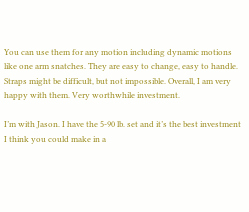You can use them for any motion including dynamic motions like one arm snatches. They are easy to change, easy to handle. Straps might be difficult, but not impossible. Overall, I am very happy with them. Very worthwhile investment.

I’m with Jason. I have the 5-90 lb. set and it’s the best investment I think you could make in a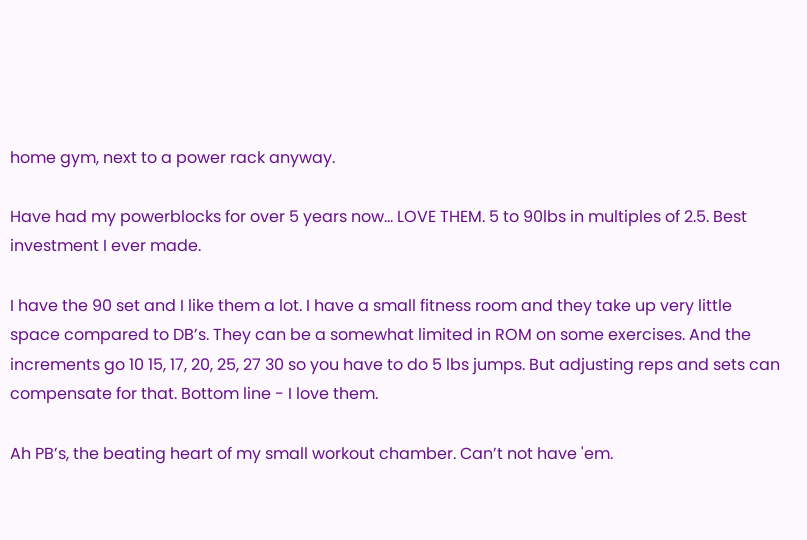home gym, next to a power rack anyway.

Have had my powerblocks for over 5 years now… LOVE THEM. 5 to 90lbs in multiples of 2.5. Best investment I ever made.

I have the 90 set and I like them a lot. I have a small fitness room and they take up very little space compared to DB’s. They can be a somewhat limited in ROM on some exercises. And the increments go 10 15, 17, 20, 25, 27 30 so you have to do 5 lbs jumps. But adjusting reps and sets can compensate for that. Bottom line - I love them.

Ah PB’s, the beating heart of my small workout chamber. Can’t not have 'em.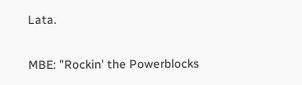Lata.

MBE: "Rockin' the Powerblocks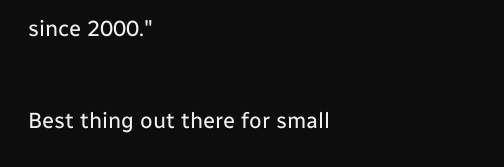since 2000."


Best thing out there for small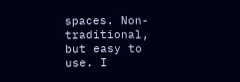spaces. Non-traditional, but easy to use. I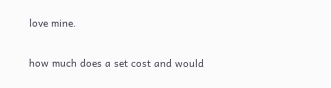love mine.

how much does a set cost and would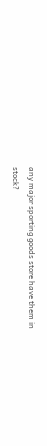any major sporting goods store have them in stock?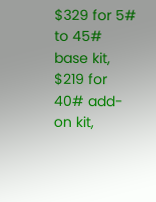$329 for 5# to 45# base kit, $219 for 40# add-on kit,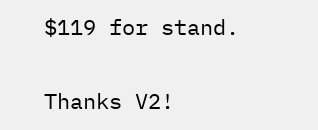$119 for stand.

Thanks V2!